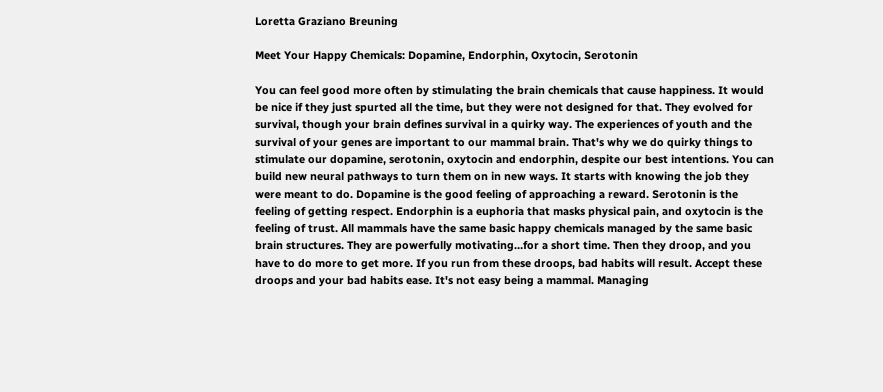Loretta Graziano Breuning

Meet Your Happy Chemicals: Dopamine, Endorphin, Oxytocin, Serotonin

You can feel good more often by stimulating the brain chemicals that cause happiness. It would be nice if they just spurted all the time, but they were not designed for that. They evolved for survival, though your brain defines survival in a quirky way. The experiences of youth and the survival of your genes are important to our mammal brain. That's why we do quirky things to stimulate our dopamine, serotonin, oxytocin and endorphin, despite our best intentions. You can build new neural pathways to turn them on in new ways. It starts with knowing the job they were meant to do. Dopamine is the good feeling of approaching a reward. Serotonin is the feeling of getting respect. Endorphin is a euphoria that masks physical pain, and oxytocin is the feeling of trust. All mammals have the same basic happy chemicals managed by the same basic brain structures. They are powerfully motivating…for a short time. Then they droop, and you have to do more to get more. If you run from these droops, bad habits will result. Accept these droops and your bad habits ease. It's not easy being a mammal. Managing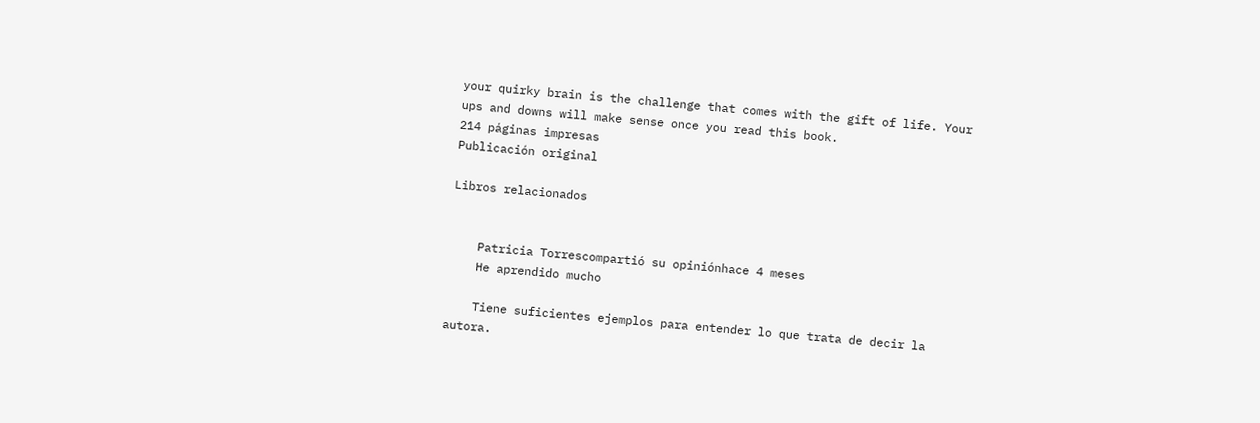your quirky brain is the challenge that comes with the gift of life. Your ups and downs will make sense once you read this book.
214 páginas impresas
Publicación original

Libros relacionados


    Patricia Torrescompartió su opiniónhace 4 meses
    He aprendido mucho

    Tiene suficientes ejemplos para entender lo que trata de decir la autora.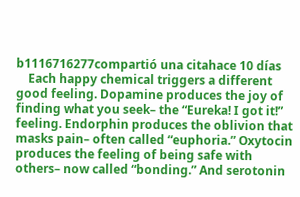b1116716277compartió una citahace 10 días
    Each happy chemical triggers a different good feeling. Dopamine produces the joy of finding what you seek– the “Eureka! I got it!” feeling. Endorphin produces the oblivion that masks pain– often called “euphoria.” Oxytocin produces the feeling of being safe with others– now called “bonding.” And serotonin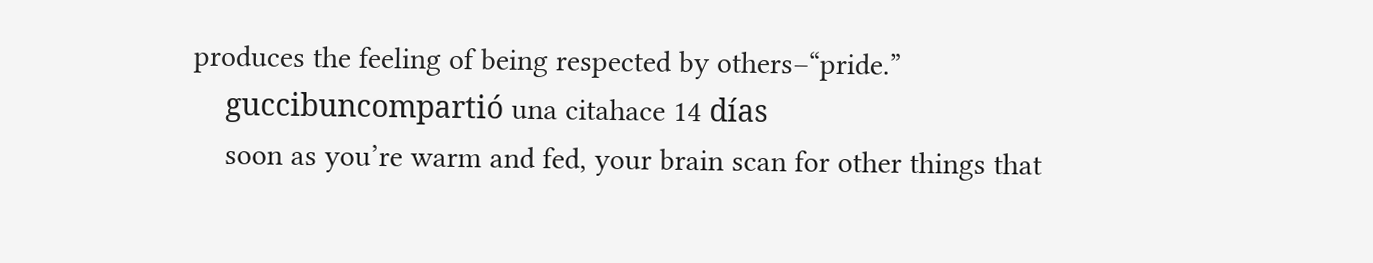produces the feeling of being respected by others–“pride.”
    guccibuncompartió una citahace 14 días
    soon as you’re warm and fed, your brain scan for other things that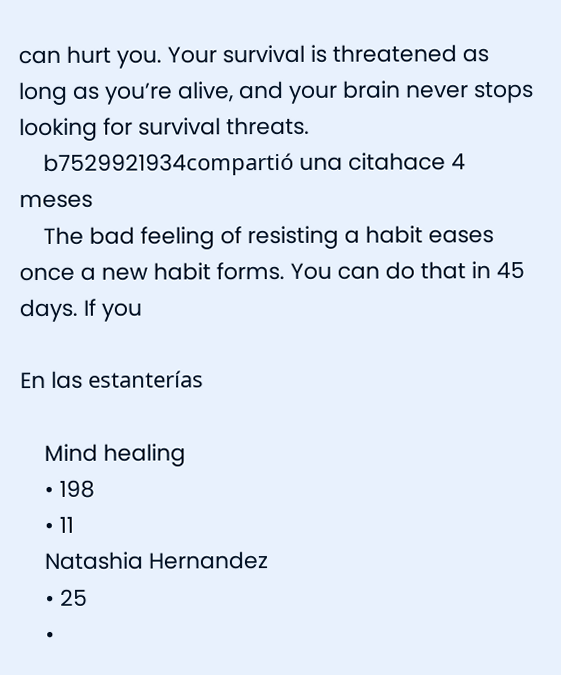can hurt you. Your survival is threatened as long as you’re alive, and your brain never stops looking for survival threats.
    b7529921934compartió una citahace 4 meses
    The bad feeling of resisting a habit eases once a new habit forms. You can do that in 45 days. If you

En las estanterías

    Mind healing
    • 198
    • 11
    Natashia Hernandez
    • 25
    •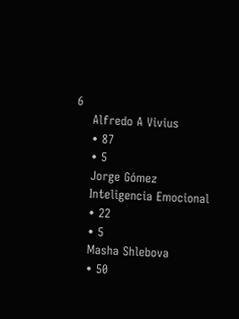6
    Alfredo A Vivius
    • 87
    • 5
    Jorge Gómez
    Inteligencia Emocional
    • 22
    • 5
    Masha Shlebova
    • 50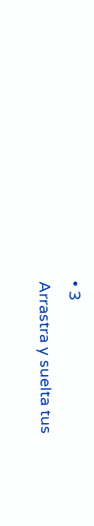• 3
Arrastra y suelta tus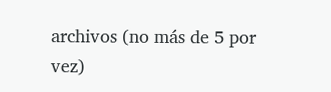archivos (no más de 5 por vez)